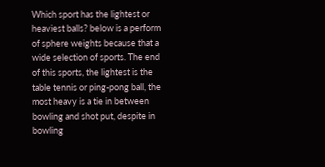Which sport has the lightest or heaviest balls? below is a perform of sphere weights because that a wide selection of sports. The end of this sports, the lightest is the table tennis or ping-pong ball, the most heavy is a tie in between bowling and shot put, despite in bowling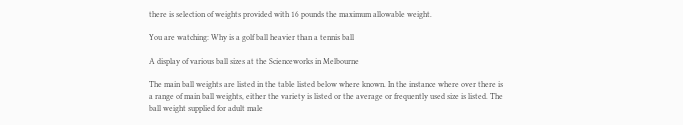there is selection of weights provided with 16 pounds the maximum allowable weight.

You are watching: Why is a golf ball heavier than a tennis ball

A display of various ball sizes at the Scienceworks in Melbourne

The main ball weights are listed in the table listed below where known. In the instance where over there is a range of main ball weights, either the variety is listed or the average or frequently used size is listed. The ball weight supplied for adult male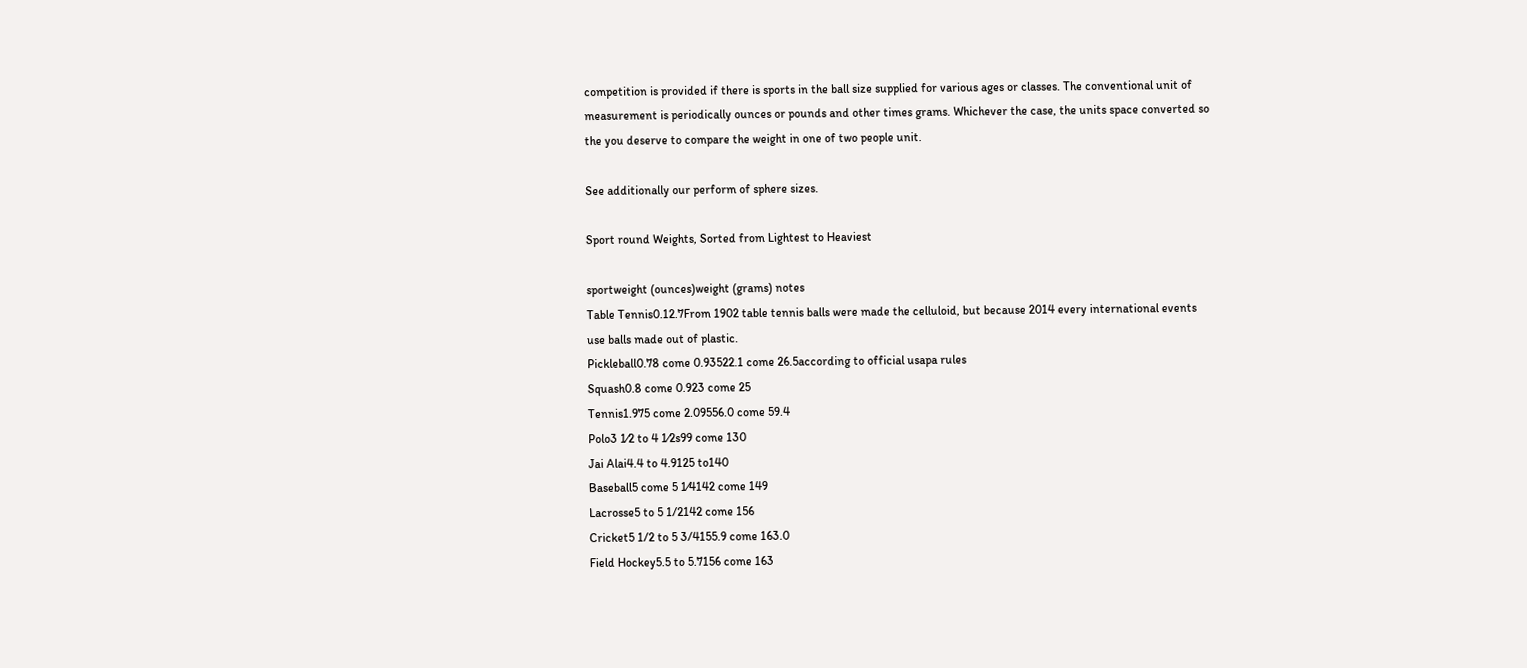competition is provided if there is sports in the ball size supplied for various ages or classes. The conventional unit of measurement is periodically ounces or pounds and other times grams. Whichever the case, the units space converted so the you deserve to compare the weight in one of two people unit.

See additionally our perform of sphere sizes.

Sport round Weights, Sorted from Lightest to Heaviest

sportweight (ounces)weight (grams) notes
Table Tennis0.12.7From 1902 table tennis balls were made the celluloid, but because 2014 every international events use balls made out of plastic.
Pickleball0.78 come 0.93522.1 come 26.5according to official usapa rules
Squash0.8 come 0.923 come 25
Tennis1.975 come 2.09556.0 come 59.4
Polo3 1⁄2 to 4 1⁄2s99 come 130
Jai Alai4.4 to 4.9125 to140
Baseball5 come 5 1⁄4142 come 149
Lacrosse5 to 5 1/2142 come 156
Cricket5 1/2 to 5 3/4155.9 come 163.0
Field Hockey5.5 to 5.7156 come 163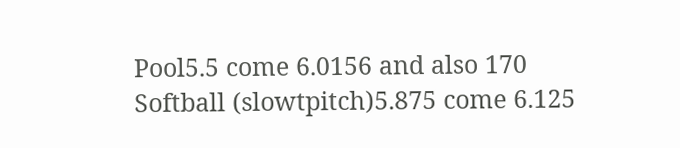Pool5.5 come 6.0156 and also 170
Softball (slowtpitch)5.875 come 6.125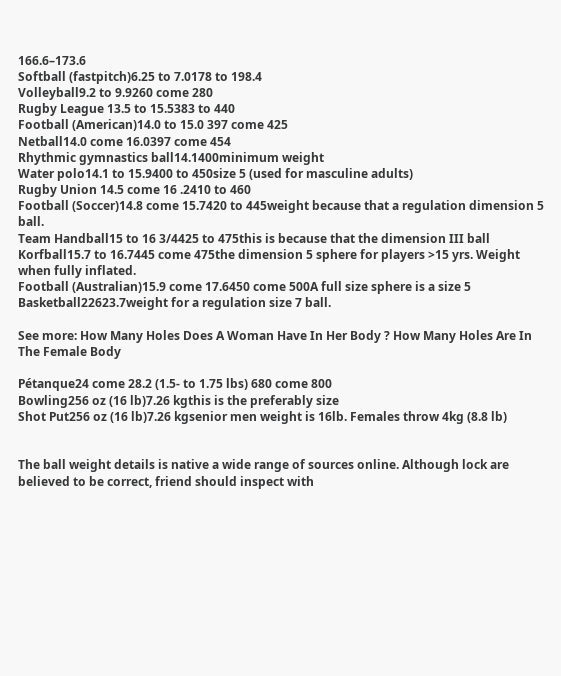166.6–173.6
Softball (fastpitch)6.25 to 7.0178 to 198.4
Volleyball9.2 to 9.9260 come 280
Rugby League 13.5 to 15.5383 to 440
Football (American)14.0 to 15.0 397 come 425
Netball14.0 come 16.0397 come 454
Rhythmic gymnastics ball14.1400minimum weight
Water polo14.1 to 15.9400 to 450size 5 (used for masculine adults)
Rugby Union 14.5 come 16 .2410 to 460
Football (Soccer)14.8 come 15.7420 to 445weight because that a regulation dimension 5 ball.
Team Handball15 to 16 3/4425 to 475this is because that the dimension III ball
Korfball15.7 to 16.7445 come 475the dimension 5 sphere for players >15 yrs. Weight when fully inflated.
Football (Australian)15.9 come 17.6450 come 500A full size sphere is a size 5
Basketball22623.7weight for a regulation size 7 ball.

See more: How Many Holes Does A Woman Have In Her Body ? How Many Holes Are In The Female Body

Pétanque24 come 28.2 (1.5- to 1.75 lbs) 680 come 800
Bowling256 oz (16 lb)7.26 kgthis is the preferably size
Shot Put256 oz (16 lb)7.26 kgsenior men weight is 16lb. Females throw 4kg (8.8 lb)


The ball weight details is native a wide range of sources online. Although lock are believed to be correct, friend should inspect with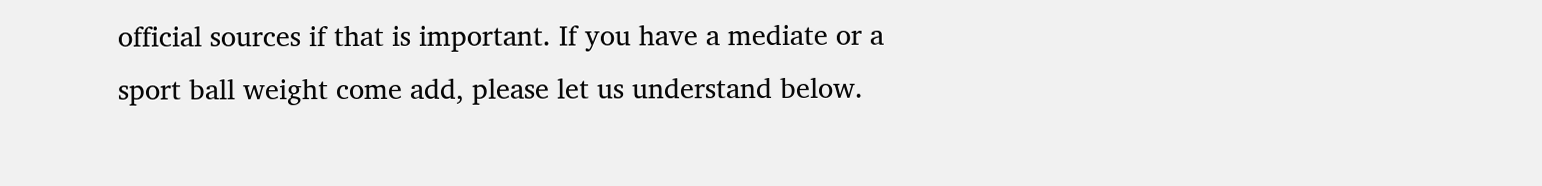official sources if that is important. If you have a mediate or a sport ball weight come add, please let us understand below.